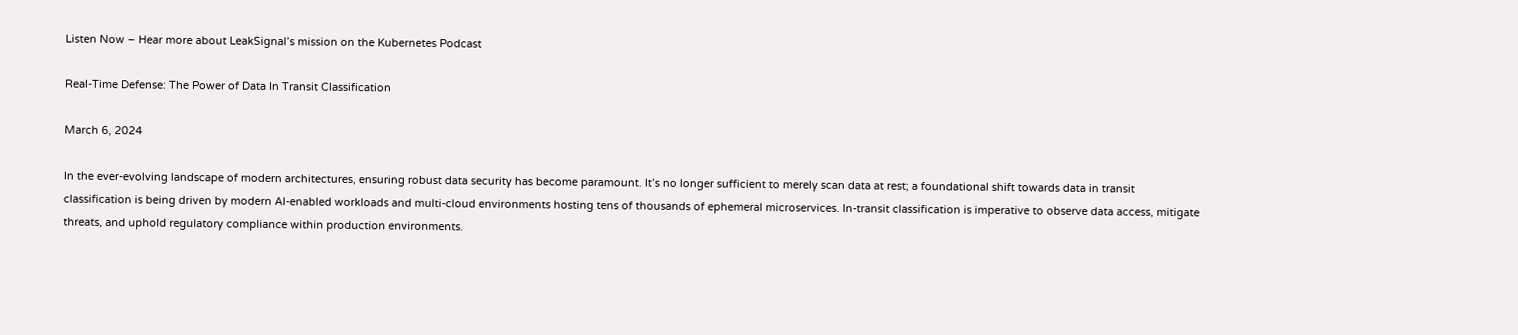Listen Now – Hear more about LeakSignal’s mission on the Kubernetes Podcast

Real-Time Defense: The Power of Data In Transit Classification

March 6, 2024

In the ever-evolving landscape of modern architectures, ensuring robust data security has become paramount. It’s no longer sufficient to merely scan data at rest; a foundational shift towards data in transit classification is being driven by modern AI-enabled workloads and multi-cloud environments hosting tens of thousands of ephemeral microservices. In-transit classification is imperative to observe data access, mitigate threats, and uphold regulatory compliance within production environments.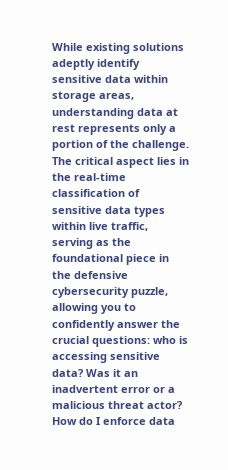While existing solutions adeptly identify sensitive data within storage areas, understanding data at rest represents only a portion of the challenge. The critical aspect lies in the real-time classification of sensitive data types within live traffic, serving as the foundational piece in the defensive cybersecurity puzzle, allowing you to confidently answer the crucial questions: who is accessing sensitive data? Was it an inadvertent error or a malicious threat actor? How do I enforce data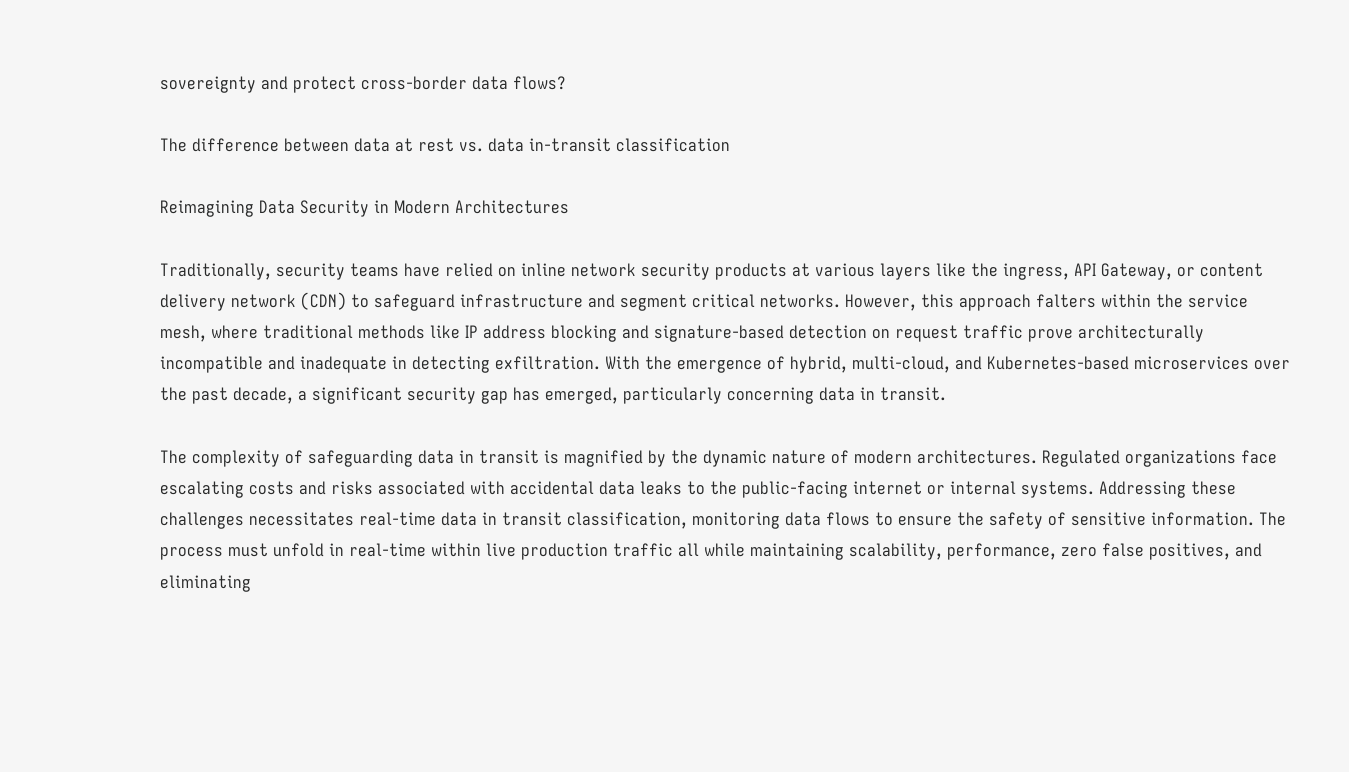sovereignty and protect cross-border data flows?

The difference between data at rest vs. data in-transit classification

Reimagining Data Security in Modern Architectures

Traditionally, security teams have relied on inline network security products at various layers like the ingress, API Gateway, or content delivery network (CDN) to safeguard infrastructure and segment critical networks. However, this approach falters within the service mesh, where traditional methods like IP address blocking and signature-based detection on request traffic prove architecturally incompatible and inadequate in detecting exfiltration. With the emergence of hybrid, multi-cloud, and Kubernetes-based microservices over the past decade, a significant security gap has emerged, particularly concerning data in transit.

The complexity of safeguarding data in transit is magnified by the dynamic nature of modern architectures. Regulated organizations face escalating costs and risks associated with accidental data leaks to the public-facing internet or internal systems. Addressing these challenges necessitates real-time data in transit classification, monitoring data flows to ensure the safety of sensitive information. The process must unfold in real-time within live production traffic all while maintaining scalability, performance, zero false positives, and eliminating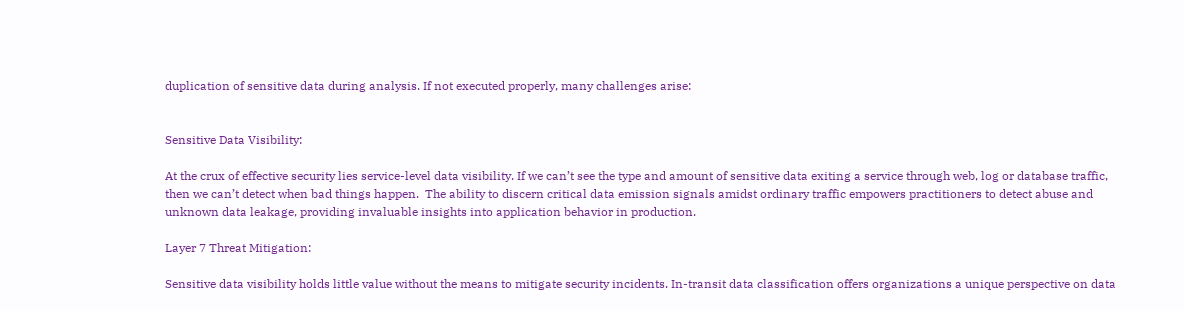duplication of sensitive data during analysis. If not executed properly, many challenges arise:


Sensitive Data Visibility:

At the crux of effective security lies service-level data visibility. If we can’t see the type and amount of sensitive data exiting a service through web, log or database traffic, then we can’t detect when bad things happen.  The ability to discern critical data emission signals amidst ordinary traffic empowers practitioners to detect abuse and unknown data leakage, providing invaluable insights into application behavior in production.

Layer 7 Threat Mitigation:

Sensitive data visibility holds little value without the means to mitigate security incidents. In-transit data classification offers organizations a unique perspective on data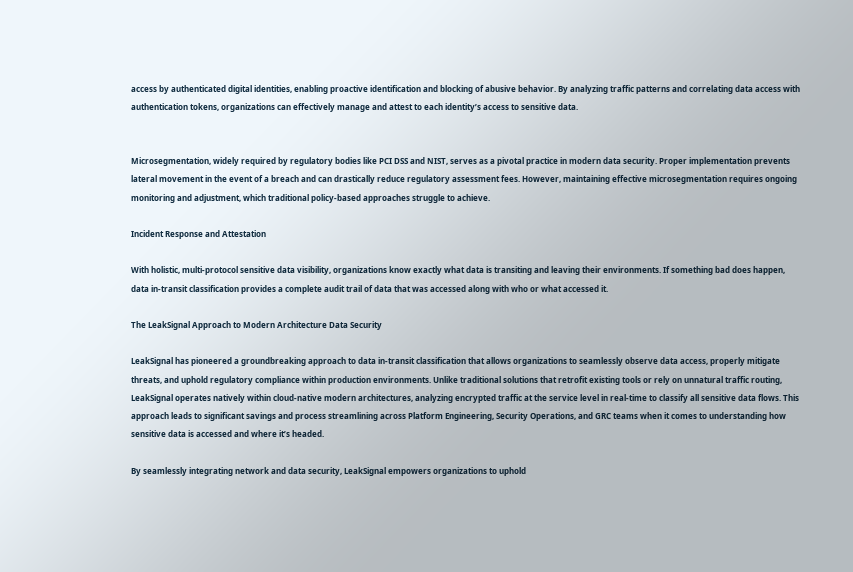access by authenticated digital identities, enabling proactive identification and blocking of abusive behavior. By analyzing traffic patterns and correlating data access with authentication tokens, organizations can effectively manage and attest to each identity’s access to sensitive data.


Microsegmentation, widely required by regulatory bodies like PCI DSS and NIST, serves as a pivotal practice in modern data security. Proper implementation prevents lateral movement in the event of a breach and can drastically reduce regulatory assessment fees. However, maintaining effective microsegmentation requires ongoing monitoring and adjustment, which traditional policy-based approaches struggle to achieve.

Incident Response and Attestation

With holistic, multi-protocol sensitive data visibility, organizations know exactly what data is transiting and leaving their environments. If something bad does happen, data in-transit classification provides a complete audit trail of data that was accessed along with who or what accessed it.

The LeakSignal Approach to Modern Architecture Data Security

LeakSignal has pioneered a groundbreaking approach to data in-transit classification that allows organizations to seamlessly observe data access, properly mitigate threats, and uphold regulatory compliance within production environments. Unlike traditional solutions that retrofit existing tools or rely on unnatural traffic routing, LeakSignal operates natively within cloud-native modern architectures, analyzing encrypted traffic at the service level in real-time to classify all sensitive data flows. This approach leads to significant savings and process streamlining across Platform Engineering, Security Operations, and GRC teams when it comes to understanding how sensitive data is accessed and where it’s headed.

By seamlessly integrating network and data security, LeakSignal empowers organizations to uphold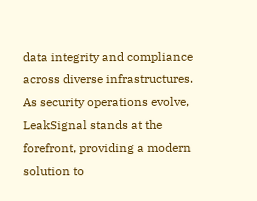data integrity and compliance across diverse infrastructures. As security operations evolve, LeakSignal stands at the forefront, providing a modern solution to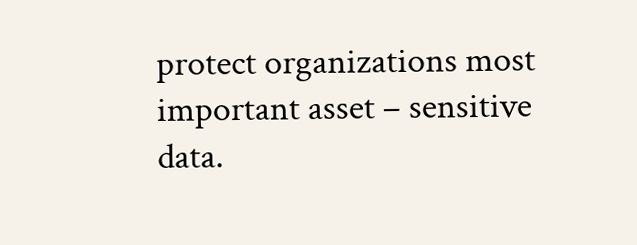protect organizations most important asset – sensitive data.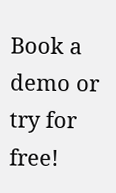Book a demo or try for free!